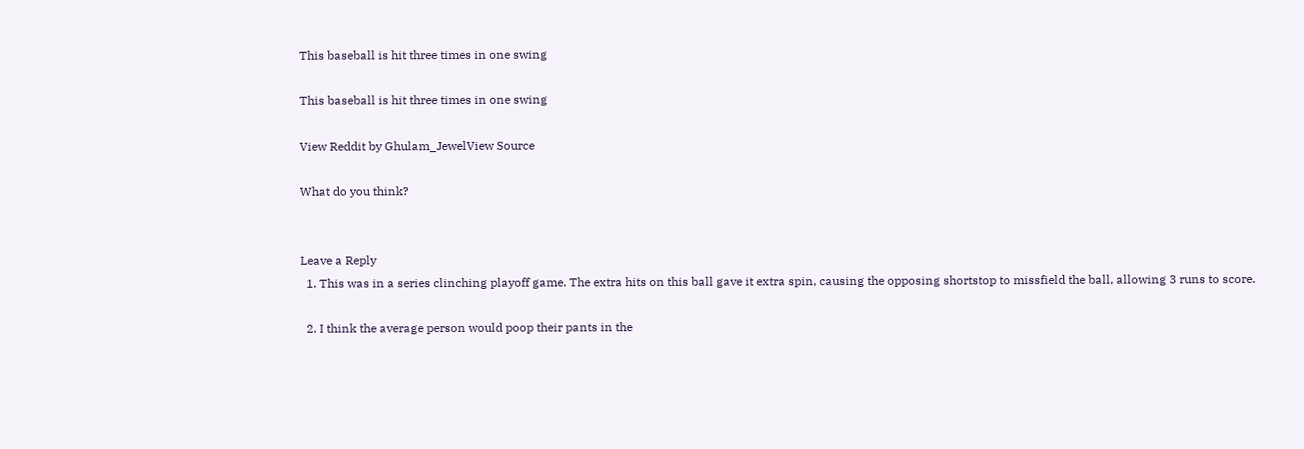This baseball is hit three times in one swing

This baseball is hit three times in one swing

View Reddit by Ghulam_JewelView Source

What do you think?


Leave a Reply
  1. This was in a series clinching playoff game. The extra hits on this ball gave it extra spin, causing the opposing shortstop to missfield the ball, allowing 3 runs to score.

  2. I think the average person would poop their pants in the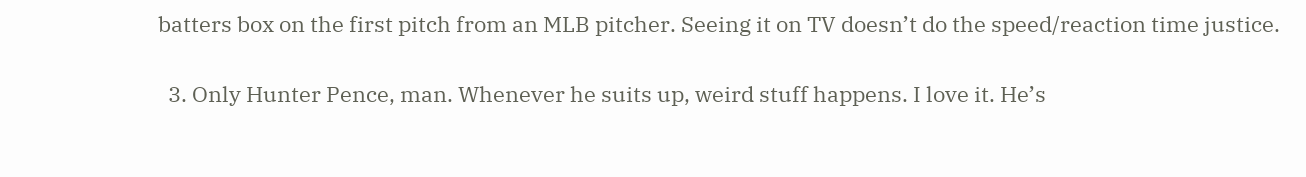batters box on the first pitch from an MLB pitcher. Seeing it on TV doesn’t do the speed/reaction time justice.

  3. Only Hunter Pence, man. Whenever he suits up, weird stuff happens. I love it. He’s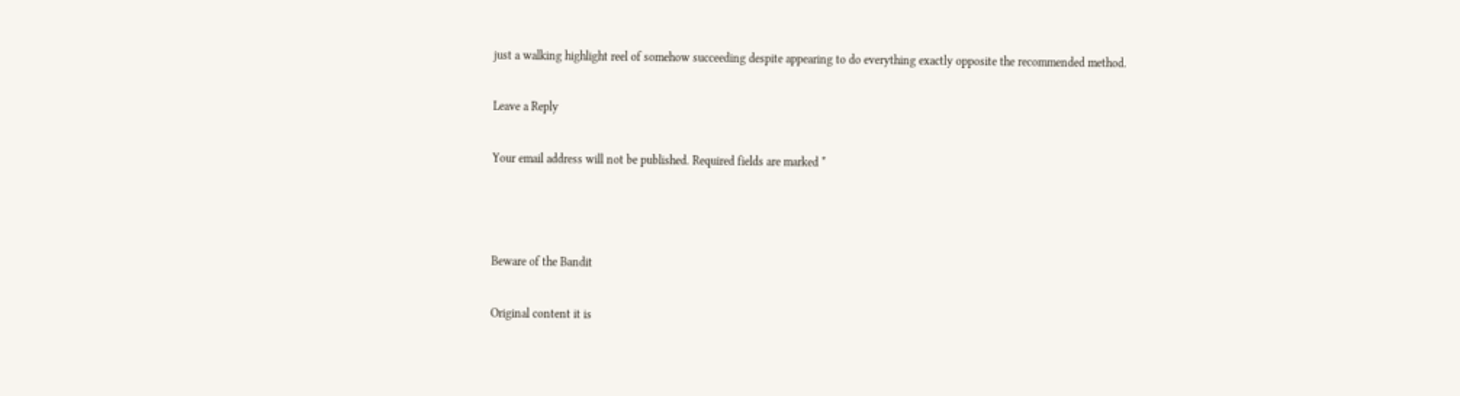just a walking highlight reel of somehow succeeding despite appearing to do everything exactly opposite the recommended method.

Leave a Reply

Your email address will not be published. Required fields are marked *



Beware of the Bandit

Original content it is